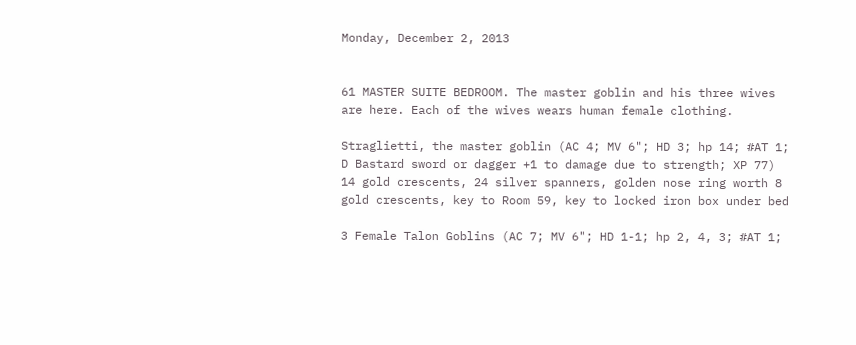Monday, December 2, 2013


61 MASTER SUITE BEDROOM. The master goblin and his three wives are here. Each of the wives wears human female clothing.

Straglietti, the master goblin (AC 4; MV 6"; HD 3; hp 14; #AT 1; D Bastard sword or dagger +1 to damage due to strength; XP 77) 14 gold crescents, 24 silver spanners, golden nose ring worth 8 gold crescents, key to Room 59, key to locked iron box under bed

3 Female Talon Goblins (AC 7; MV 6"; HD 1-1; hp 2, 4, 3; #AT 1;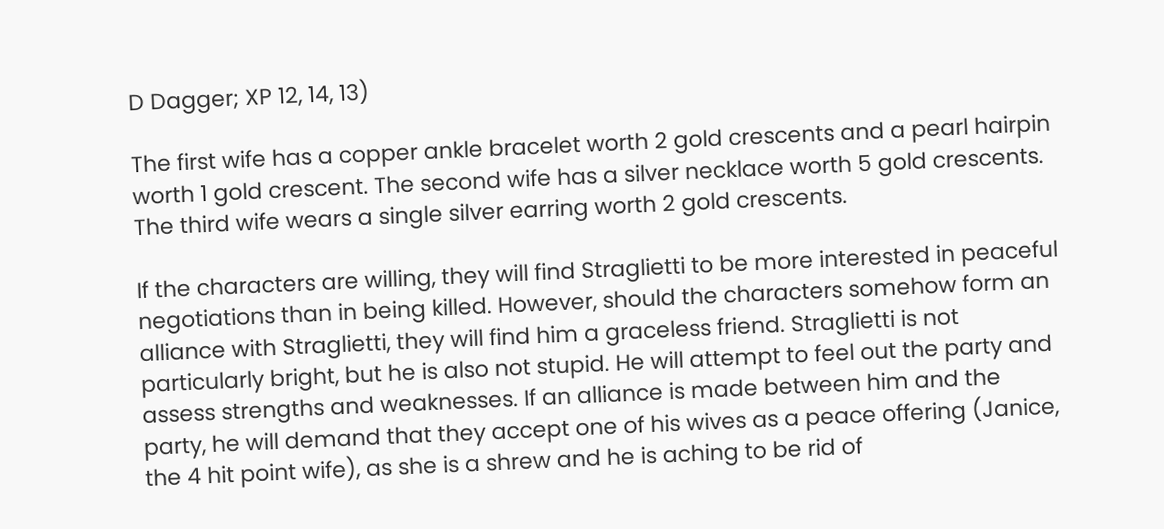D Dagger; XP 12, 14, 13)

The first wife has a copper ankle bracelet worth 2 gold crescents and a pearl hairpin worth 1 gold crescent. The second wife has a silver necklace worth 5 gold crescents. The third wife wears a single silver earring worth 2 gold crescents.

If the characters are willing, they will find Straglietti to be more interested in peaceful negotiations than in being killed. However, should the characters somehow form an alliance with Straglietti, they will find him a graceless friend. Straglietti is not particularly bright, but he is also not stupid. He will attempt to feel out the party and assess strengths and weaknesses. If an alliance is made between him and the party, he will demand that they accept one of his wives as a peace offering (Janice, the 4 hit point wife), as she is a shrew and he is aching to be rid of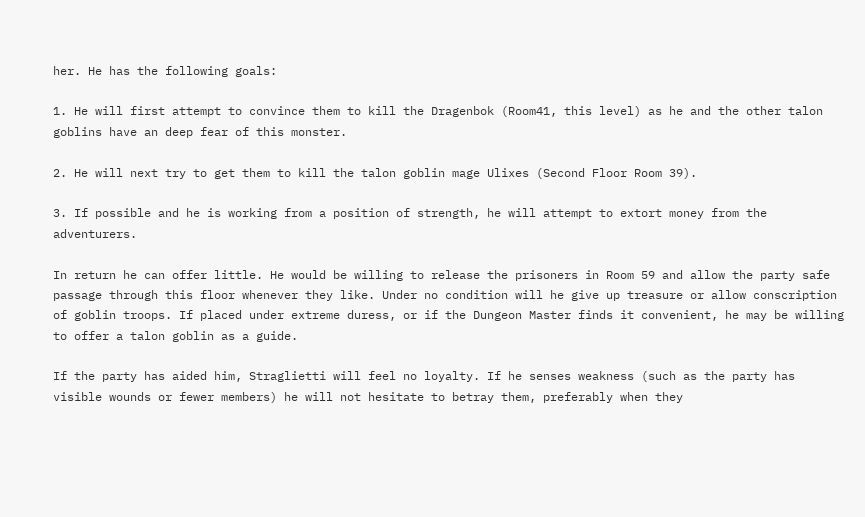her. He has the following goals:

1. He will first attempt to convince them to kill the Dragenbok (Room41, this level) as he and the other talon goblins have an deep fear of this monster.

2. He will next try to get them to kill the talon goblin mage Ulixes (Second Floor Room 39).

3. If possible and he is working from a position of strength, he will attempt to extort money from the adventurers.

In return he can offer little. He would be willing to release the prisoners in Room 59 and allow the party safe passage through this floor whenever they like. Under no condition will he give up treasure or allow conscription of goblin troops. If placed under extreme duress, or if the Dungeon Master finds it convenient, he may be willing to offer a talon goblin as a guide.

If the party has aided him, Straglietti will feel no loyalty. If he senses weakness (such as the party has visible wounds or fewer members) he will not hesitate to betray them, preferably when they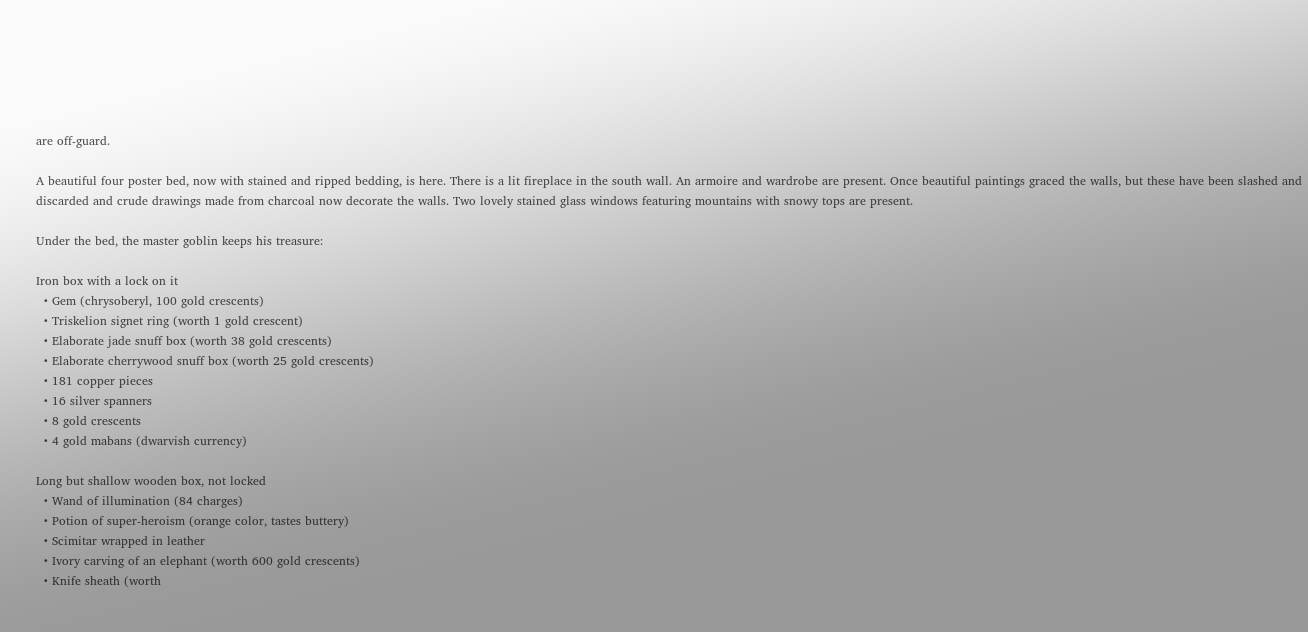are off-guard.

A beautiful four poster bed, now with stained and ripped bedding, is here. There is a lit fireplace in the south wall. An armoire and wardrobe are present. Once beautiful paintings graced the walls, but these have been slashed and discarded and crude drawings made from charcoal now decorate the walls. Two lovely stained glass windows featuring mountains with snowy tops are present.

Under the bed, the master goblin keeps his treasure:

Iron box with a lock on it
  • Gem (chrysoberyl, 100 gold crescents)
  • Triskelion signet ring (worth 1 gold crescent)
  • Elaborate jade snuff box (worth 38 gold crescents)
  • Elaborate cherrywood snuff box (worth 25 gold crescents)
  • 181 copper pieces
  • 16 silver spanners
  • 8 gold crescents
  • 4 gold mabans (dwarvish currency)

Long but shallow wooden box, not locked
  • Wand of illumination (84 charges)
  • Potion of super-heroism (orange color, tastes buttery)
  • Scimitar wrapped in leather
  • Ivory carving of an elephant (worth 600 gold crescents)
  • Knife sheath (worth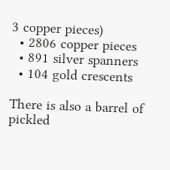3 copper pieces)
  • 2806 copper pieces
  • 891 silver spanners
  • 104 gold crescents

There is also a barrel of pickled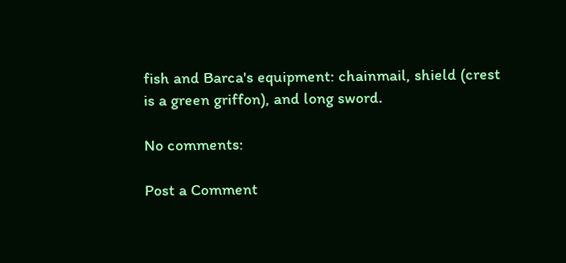fish and Barca's equipment: chainmail, shield (crest is a green griffon), and long sword.

No comments:

Post a Comment